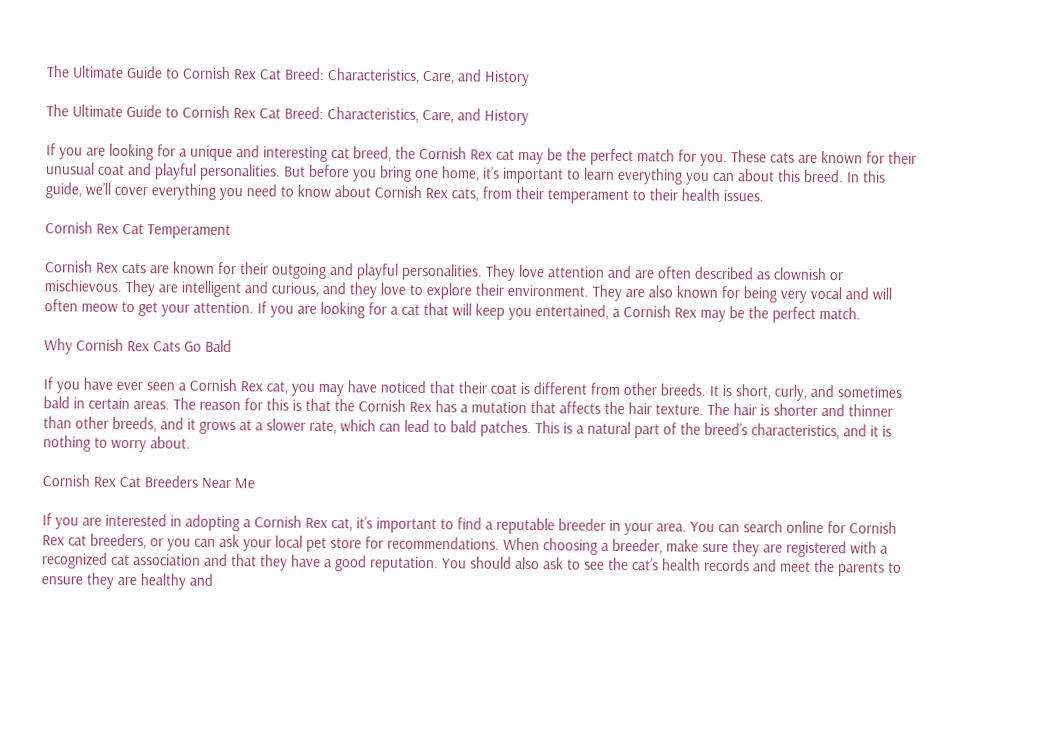The Ultimate Guide to Cornish Rex Cat Breed: Characteristics, Care, and History

The Ultimate Guide to Cornish Rex Cat Breed: Characteristics, Care, and History

If you are looking for a unique and interesting cat breed, the Cornish Rex cat may be the perfect match for you. These cats are known for their unusual coat and playful personalities. But before you bring one home, it’s important to learn everything you can about this breed. In this guide, we’ll cover everything you need to know about Cornish Rex cats, from their temperament to their health issues.

Cornish Rex Cat Temperament

Cornish Rex cats are known for their outgoing and playful personalities. They love attention and are often described as clownish or mischievous. They are intelligent and curious, and they love to explore their environment. They are also known for being very vocal and will often meow to get your attention. If you are looking for a cat that will keep you entertained, a Cornish Rex may be the perfect match.

Why Cornish Rex Cats Go Bald

If you have ever seen a Cornish Rex cat, you may have noticed that their coat is different from other breeds. It is short, curly, and sometimes bald in certain areas. The reason for this is that the Cornish Rex has a mutation that affects the hair texture. The hair is shorter and thinner than other breeds, and it grows at a slower rate, which can lead to bald patches. This is a natural part of the breed’s characteristics, and it is nothing to worry about.

Cornish Rex Cat Breeders Near Me

If you are interested in adopting a Cornish Rex cat, it’s important to find a reputable breeder in your area. You can search online for Cornish Rex cat breeders, or you can ask your local pet store for recommendations. When choosing a breeder, make sure they are registered with a recognized cat association and that they have a good reputation. You should also ask to see the cat’s health records and meet the parents to ensure they are healthy and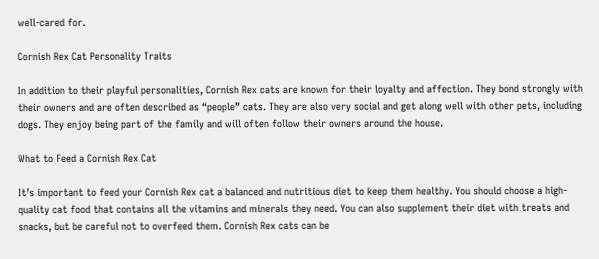well-cared for.

Cornish Rex Cat Personality Traits

In addition to their playful personalities, Cornish Rex cats are known for their loyalty and affection. They bond strongly with their owners and are often described as “people” cats. They are also very social and get along well with other pets, including dogs. They enjoy being part of the family and will often follow their owners around the house.

What to Feed a Cornish Rex Cat

It’s important to feed your Cornish Rex cat a balanced and nutritious diet to keep them healthy. You should choose a high-quality cat food that contains all the vitamins and minerals they need. You can also supplement their diet with treats and snacks, but be careful not to overfeed them. Cornish Rex cats can be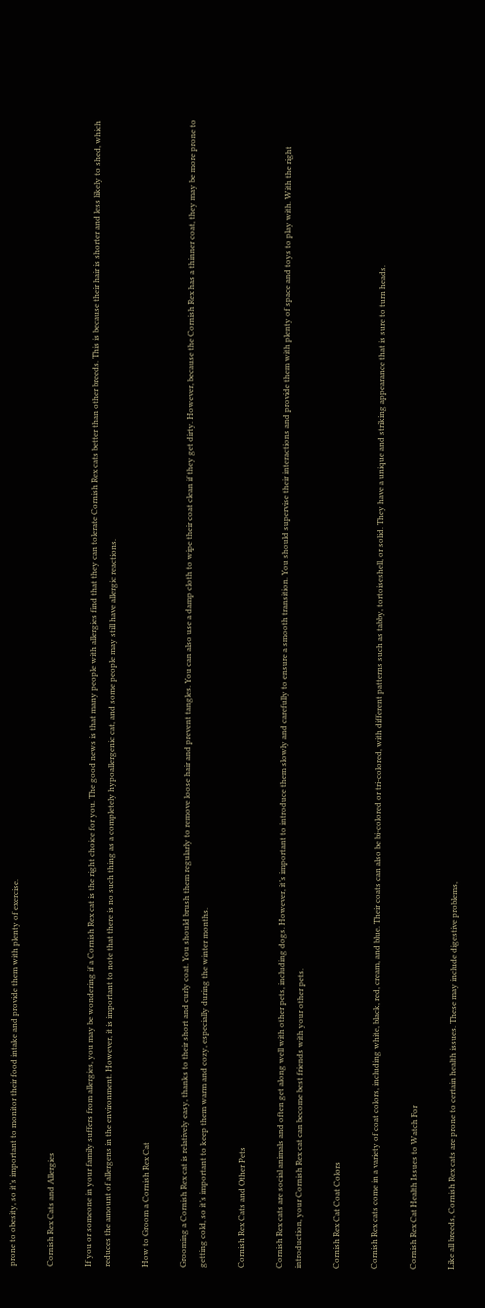prone to obesity, so it’s important to monitor their food intake and provide them with plenty of exercise.

Cornish Rex Cats and Allergies

If you or someone in your family suffers from allergies, you may be wondering if a Cornish Rex cat is the right choice for you. The good news is that many people with allergies find that they can tolerate Cornish Rex cats better than other breeds. This is because their hair is shorter and less likely to shed, which reduces the amount of allergens in the environment. However, it is important to note that there is no such thing as a completely hypoallergenic cat, and some people may still have allergic reactions.

How to Groom a Cornish Rex Cat

Grooming a Cornish Rex cat is relatively easy, thanks to their short and curly coat. You should brush them regularly to remove loose hair and prevent tangles. You can also use a damp cloth to wipe their coat clean if they get dirty. However, because the Cornish Rex has a thinner coat, they may be more prone to getting cold, so it’s important to keep them warm and cozy, especially during the winter months.

Cornish Rex Cats and Other Pets

Cornish Rex cats are social animals and often get along well with other pets, including dogs. However, it’s important to introduce them slowly and carefully to ensure a smooth transition. You should supervise their interactions and provide them with plenty of space and toys to play with. With the right introduction, your Cornish Rex cat can become best friends with your other pets.

Cornish Rex Cat Coat Colors

Cornish Rex cats come in a variety of coat colors, including white, black, red, cream, and blue. Their coats can also be bi-colored or tri-colored, with different patterns such as tabby, tortoiseshell, or solid. They have a unique and striking appearance that is sure to turn heads.

Cornish Rex Cat Health Issues to Watch For

Like all breeds, Cornish Rex cats are prone to certain health issues. These may include digestive problems,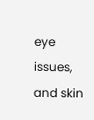eye issues, and skin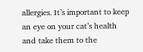allergies. It’s important to keep an eye on your cat’s health and take them to the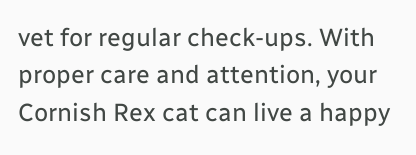vet for regular check-ups. With proper care and attention, your Cornish Rex cat can live a happy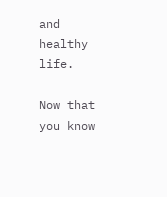and healthy life.

Now that you know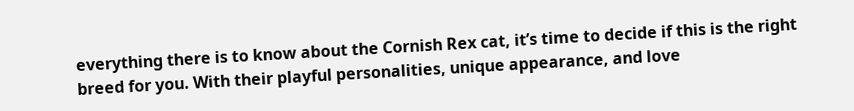everything there is to know about the Cornish Rex cat, it’s time to decide if this is the right breed for you. With their playful personalities, unique appearance, and love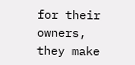for their owners, they make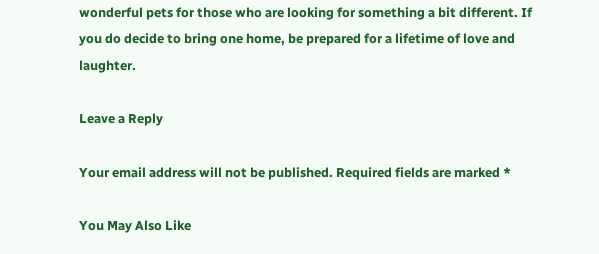wonderful pets for those who are looking for something a bit different. If you do decide to bring one home, be prepared for a lifetime of love and laughter.

Leave a Reply

Your email address will not be published. Required fields are marked *

You May Also Like